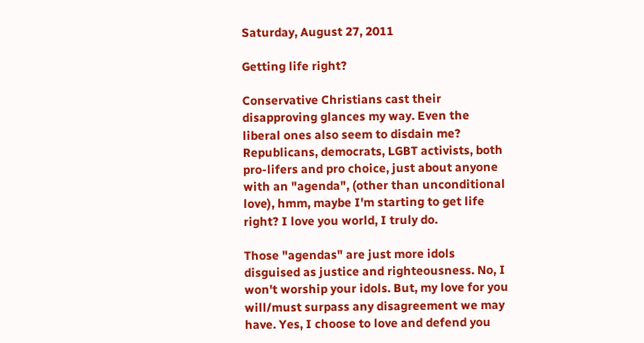Saturday, August 27, 2011

Getting life right?

Conservative Christians cast their disapproving glances my way. Even the liberal ones also seem to disdain me? Republicans, democrats, LGBT activists, both pro-lifers and pro choice, just about anyone with an "agenda", (other than unconditional love), hmm, maybe I'm starting to get life right? I love you world, I truly do.

Those "agendas" are just more idols disguised as justice and righteousness. No, I won't worship your idols. But, my love for you will/must surpass any disagreement we may have. Yes, I choose to love and defend you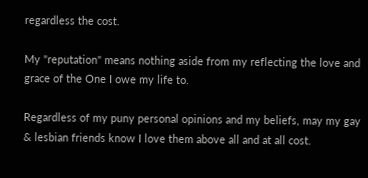regardless the cost.

My "reputation" means nothing aside from my reflecting the love and grace of the One I owe my life to.

Regardless of my puny personal opinions and my beliefs, may my gay & lesbian friends know I love them above all and at all cost.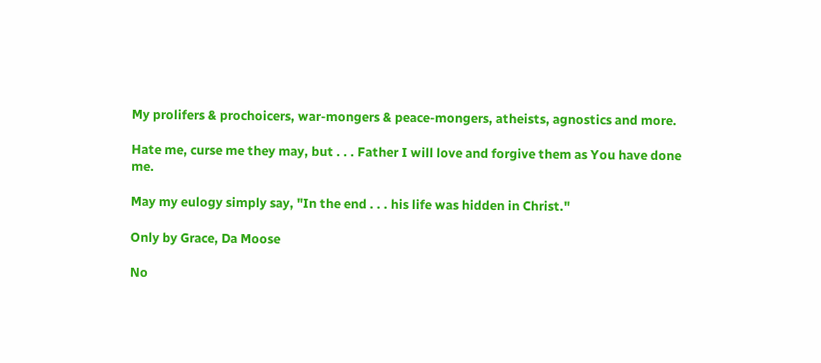My prolifers & prochoicers, war-mongers & peace-mongers, atheists, agnostics and more.

Hate me, curse me they may, but . . . Father I will love and forgive them as You have done me.

May my eulogy simply say, "In the end . . . his life was hidden in Christ."

Only by Grace, Da Moose

No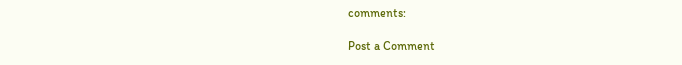comments:

Post a Comment